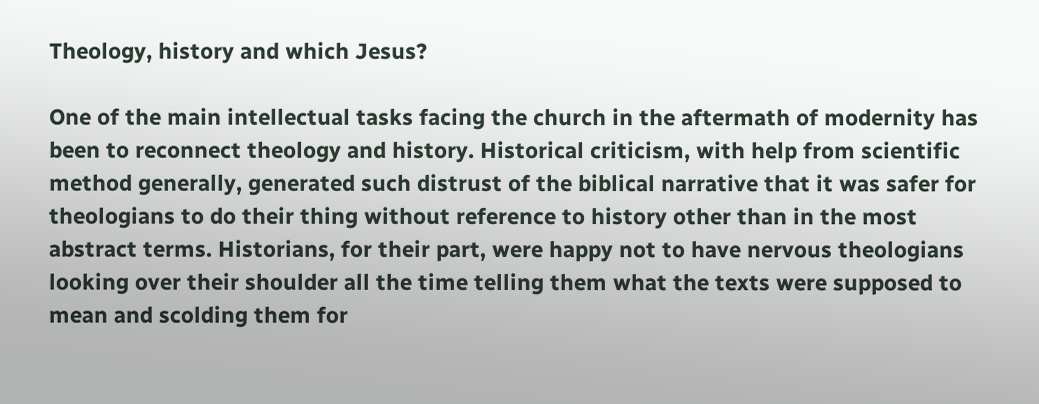Theology, history and which Jesus?

One of the main intellectual tasks facing the church in the aftermath of modernity has been to reconnect theology and history. Historical criticism, with help from scientific method generally, generated such distrust of the biblical narrative that it was safer for theologians to do their thing without reference to history other than in the most abstract terms. Historians, for their part, were happy not to have nervous theologians looking over their shoulder all the time telling them what the texts were supposed to mean and scolding them for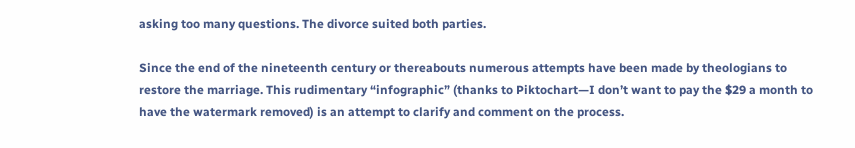asking too many questions. The divorce suited both parties.

Since the end of the nineteenth century or thereabouts numerous attempts have been made by theologians to restore the marriage. This rudimentary “infographic” (thanks to Piktochart—I don’t want to pay the $29 a month to have the watermark removed) is an attempt to clarify and comment on the process.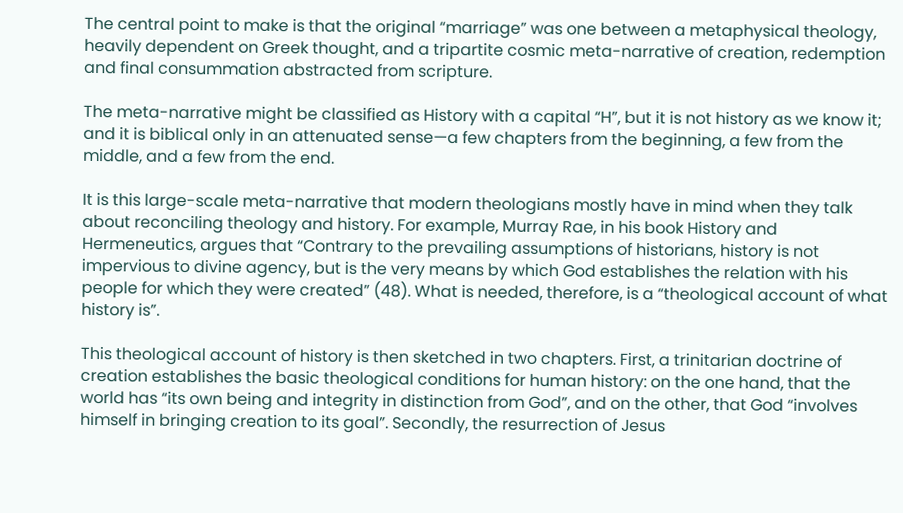The central point to make is that the original “marriage” was one between a metaphysical theology, heavily dependent on Greek thought, and a tripartite cosmic meta-narrative of creation, redemption and final consummation abstracted from scripture.

The meta-narrative might be classified as History with a capital “H”, but it is not history as we know it; and it is biblical only in an attenuated sense—a few chapters from the beginning, a few from the middle, and a few from the end.

It is this large-scale meta-narrative that modern theologians mostly have in mind when they talk about reconciling theology and history. For example, Murray Rae, in his book History and Hermeneutics, argues that “Contrary to the prevailing assumptions of historians, history is not impervious to divine agency, but is the very means by which God establishes the relation with his people for which they were created” (48). What is needed, therefore, is a “theological account of what history is”.

This theological account of history is then sketched in two chapters. First, a trinitarian doctrine of creation establishes the basic theological conditions for human history: on the one hand, that the world has “its own being and integrity in distinction from God”, and on the other, that God “involves himself in bringing creation to its goal”. Secondly, the resurrection of Jesus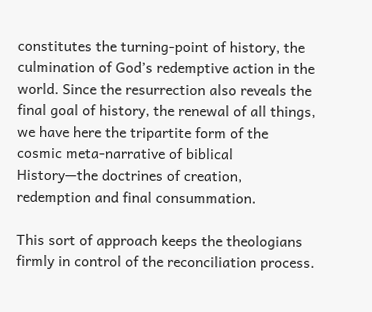constitutes the turning-point of history, the culmination of God’s redemptive action in the world. Since the resurrection also reveals the final goal of history, the renewal of all things, we have here the tripartite form of the cosmic meta-narrative of biblical History—the doctrines of creation, redemption and final consummation.

This sort of approach keeps the theologians firmly in control of the reconciliation process.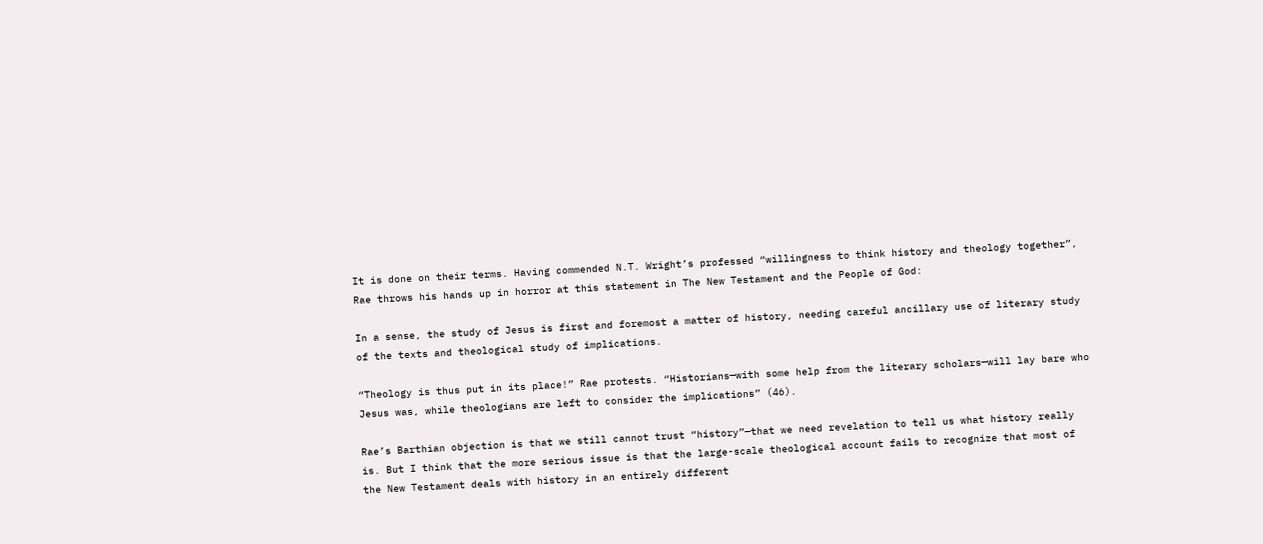It is done on their terms. Having commended N.T. Wright’s professed “willingness to think history and theology together”, Rae throws his hands up in horror at this statement in The New Testament and the People of God:

In a sense, the study of Jesus is first and foremost a matter of history, needing careful ancillary use of literary study of the texts and theological study of implications.

“Theology is thus put in its place!” Rae protests. “Historians—with some help from the literary scholars—will lay bare who Jesus was, while theologians are left to consider the implications” (46).

Rae’s Barthian objection is that we still cannot trust “history”—that we need revelation to tell us what history really is. But I think that the more serious issue is that the large-scale theological account fails to recognize that most of the New Testament deals with history in an entirely different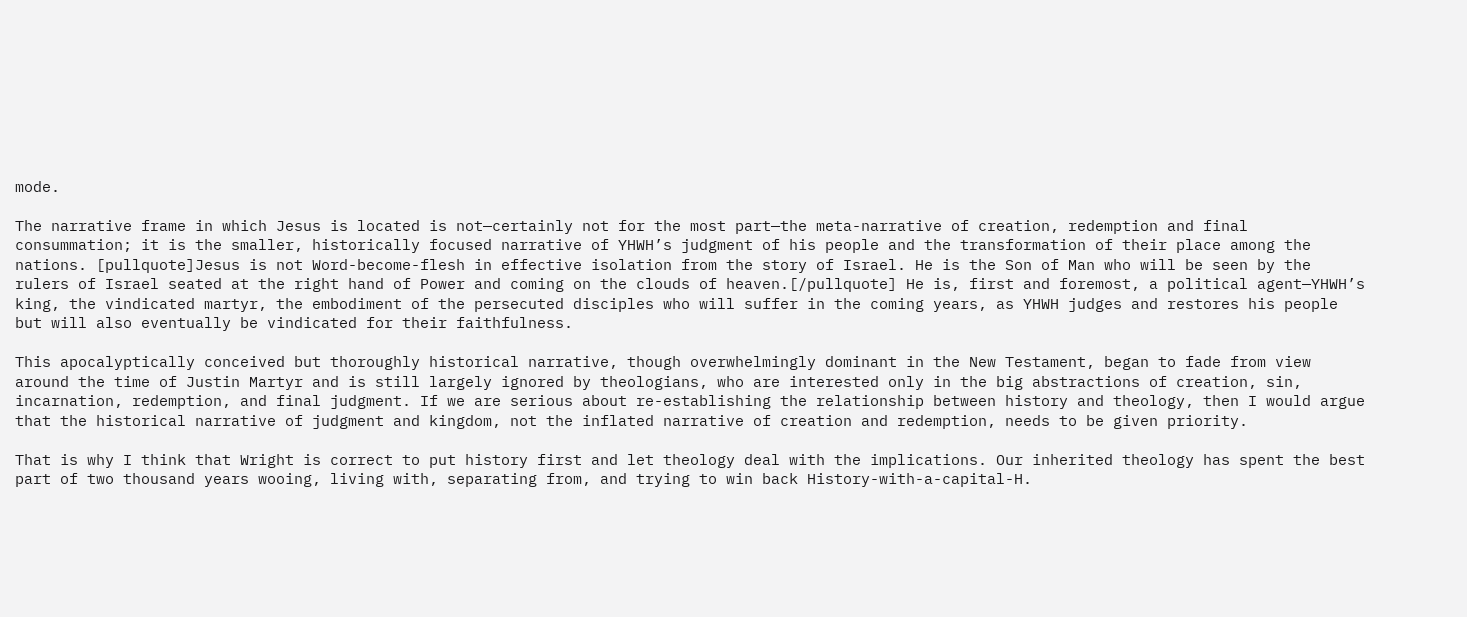mode.

The narrative frame in which Jesus is located is not—certainly not for the most part—the meta-narrative of creation, redemption and final consummation; it is the smaller, historically focused narrative of YHWH’s judgment of his people and the transformation of their place among the nations. [pullquote]Jesus is not Word-become-flesh in effective isolation from the story of Israel. He is the Son of Man who will be seen by the rulers of Israel seated at the right hand of Power and coming on the clouds of heaven.[/pullquote] He is, first and foremost, a political agent—YHWH’s king, the vindicated martyr, the embodiment of the persecuted disciples who will suffer in the coming years, as YHWH judges and restores his people but will also eventually be vindicated for their faithfulness.

This apocalyptically conceived but thoroughly historical narrative, though overwhelmingly dominant in the New Testament, began to fade from view around the time of Justin Martyr and is still largely ignored by theologians, who are interested only in the big abstractions of creation, sin, incarnation, redemption, and final judgment. If we are serious about re-establishing the relationship between history and theology, then I would argue that the historical narrative of judgment and kingdom, not the inflated narrative of creation and redemption, needs to be given priority.

That is why I think that Wright is correct to put history first and let theology deal with the implications. Our inherited theology has spent the best part of two thousand years wooing, living with, separating from, and trying to win back History-with-a-capital-H.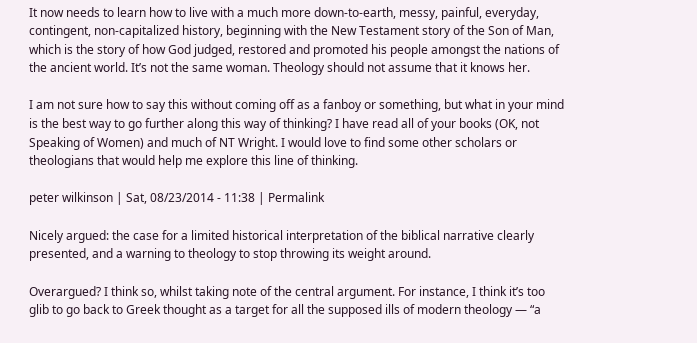It now needs to learn how to live with a much more down-to-earth, messy, painful, everyday, contingent, non-capitalized history, beginning with the New Testament story of the Son of Man, which is the story of how God judged, restored and promoted his people amongst the nations of the ancient world. It’s not the same woman. Theology should not assume that it knows her.

I am not sure how to say this without coming off as a fanboy or something, but what in your mind is the best way to go further along this way of thinking? I have read all of your books (OK, not Speaking of Women) and much of NT Wright. I would love to find some other scholars or theologians that would help me explore this line of thinking.

peter wilkinson | Sat, 08/23/2014 - 11:38 | Permalink

Nicely argued: the case for a limited historical interpretation of the biblical narrative clearly presented, and a warning to theology to stop throwing its weight around.

Overargued? I think so, whilst taking note of the central argument. For instance, I think it’s too glib to go back to Greek thought as a target for all the supposed ills of modern theology — “a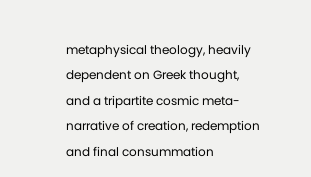metaphysical theology, heavily dependent on Greek thought, and a tripartite cosmic meta-narrative of creation, redemption and final consummation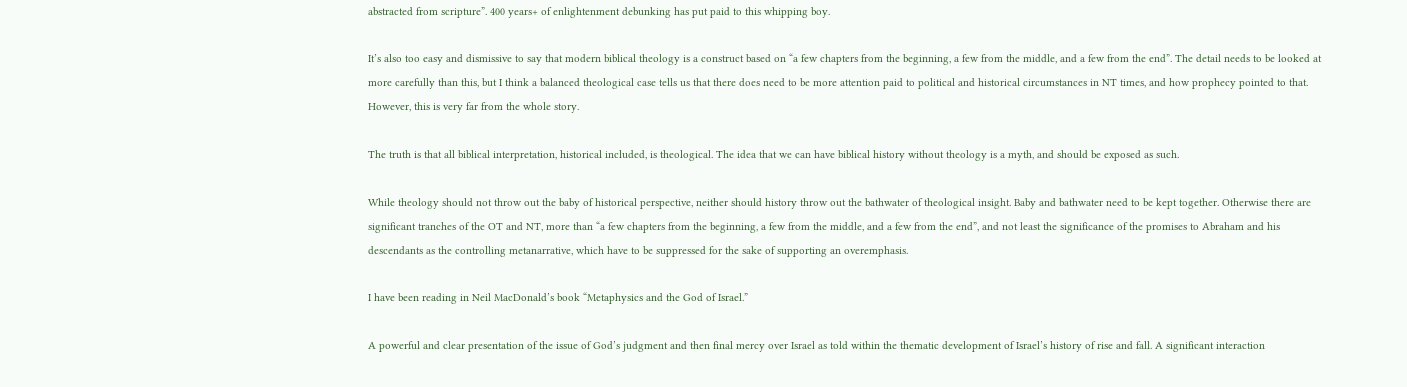abstracted from scripture”. 400 years+ of enlightenment debunking has put paid to this whipping boy.

It’s also too easy and dismissive to say that modern biblical theology is a construct based on “a few chapters from the beginning, a few from the middle, and a few from the end”. The detail needs to be looked at more carefully than this, but I think a balanced theological case tells us that there does need to be more attention paid to political and historical circumstances in NT times, and how prophecy pointed to that. However, this is very far from the whole story.

The truth is that all biblical interpretation, historical included, is theological. The idea that we can have biblical history without theology is a myth, and should be exposed as such.

While theology should not throw out the baby of historical perspective, neither should history throw out the bathwater of theological insight. Baby and bathwater need to be kept together. Otherwise there are significant tranches of the OT and NT, more than “a few chapters from the beginning, a few from the middle, and a few from the end”, and not least the significance of the promises to Abraham and his descendants as the controlling metanarrative, which have to be suppressed for the sake of supporting an overemphasis.

I have been reading in Neil MacDonald’s book “Metaphysics and the God of Israel.”

A powerful and clear presentation of the issue of God’s judgment and then final mercy over Israel as told within the thematic development of Israel’s history of rise and fall. A significant interaction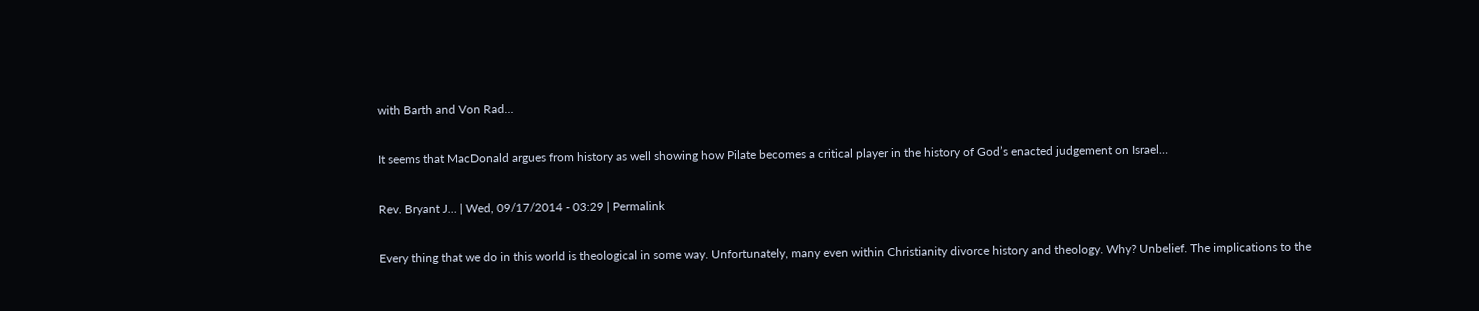with Barth and Von Rad…

It seems that MacDonald argues from history as well showing how Pilate becomes a critical player in the history of God’s enacted judgement on Israel…

Rev. Bryant J… | Wed, 09/17/2014 - 03:29 | Permalink

Every thing that we do in this world is theological in some way. Unfortunately, many even within Christianity divorce history and theology. Why? Unbelief. The implications to the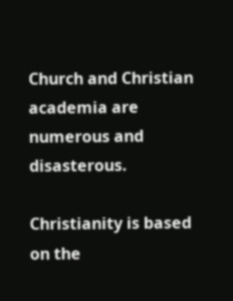Church and Christian academia are numerous and disasterous.

Christianity is based on the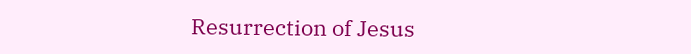Resurrection of Jesus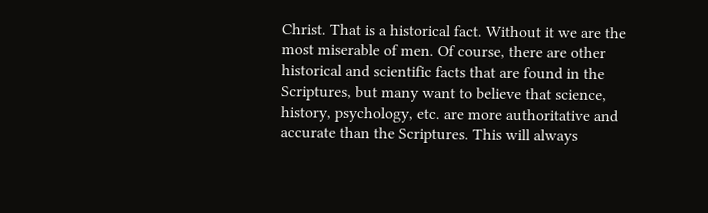Christ. That is a historical fact. Without it we are the most miserable of men. Of course, there are other historical and scientific facts that are found in the Scriptures, but many want to believe that science, history, psychology, etc. are more authoritative and accurate than the Scriptures. This will always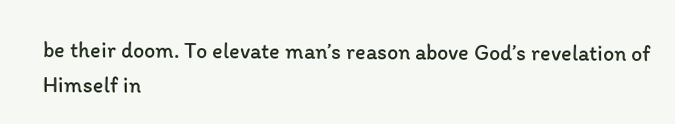be their doom. To elevate man’s reason above God’s revelation of Himself in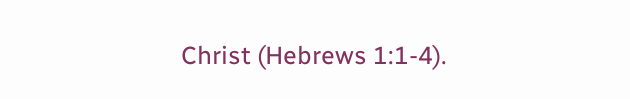Christ (Hebrews 1:1-4).